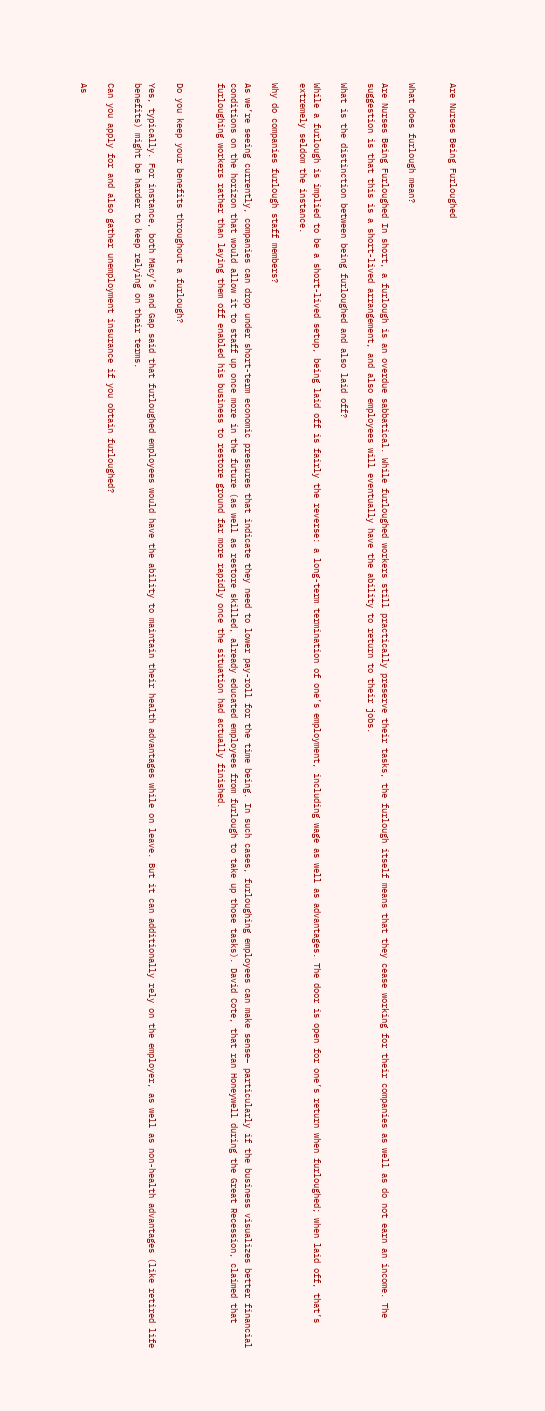Are Nurses Being Furloughed


What does furlough mean?

Are Nurses Being Furloughed In short, a furlough is an overdue sabbatical. While furloughed workers still practically preserve their tasks, the furlough itself means that they cease working for their companies as well as do not earn an income. The suggestion is that this is a short-lived arrangement, and also employees will eventually have the ability to return to their jobs.

What is the distinction between being furloughed and also laid off?

While a furlough is implied to be a short-lived setup, being laid off is fairly the reverse: a long-term termination of one’s employment, including wage as well as advantages. The door is open for one’s return when furloughed; when laid off, that’s extremely seldom the instance.

Why do companies furlough staff members?

As we’re seeing currently, companies can drop under short-term economic pressures that indicate they need to lower pay-roll for the time being. In such cases, furloughing employees can make sense– particularly if the business visualizes better financial conditions on the horizon that would allow it to staff up once more in the future (as well as restore skilled, already educated employees from furlough to take up those tasks). David Cote, that ran Honeywell during the Great Recession, claimed that furloughing workers rather than laying them off enabled his business to restore ground far more rapidly once the situation had actually finished.


Do you keep your benefits throughout a furlough?

Yes, typically. For instance, both Macy’s and Gap said that furloughed employees would have the ability to maintain their health advantages while on leave. But it can additionally rely on the employer, as well as non-health advantages (like retired life benefits) might be harder to keep relying on their terms.

Can you apply for and also gather unemployment insurance if you obtain furloughed?

As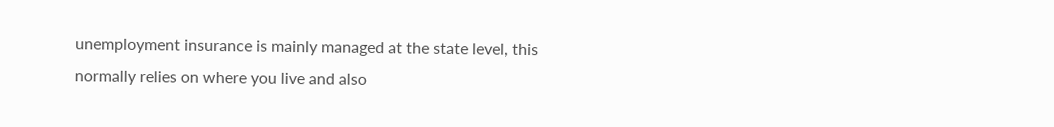unemployment insurance is mainly managed at the state level, this normally relies on where you live and also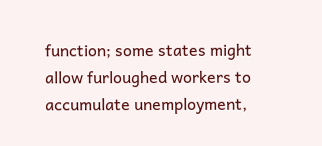function; some states might allow furloughed workers to accumulate unemployment,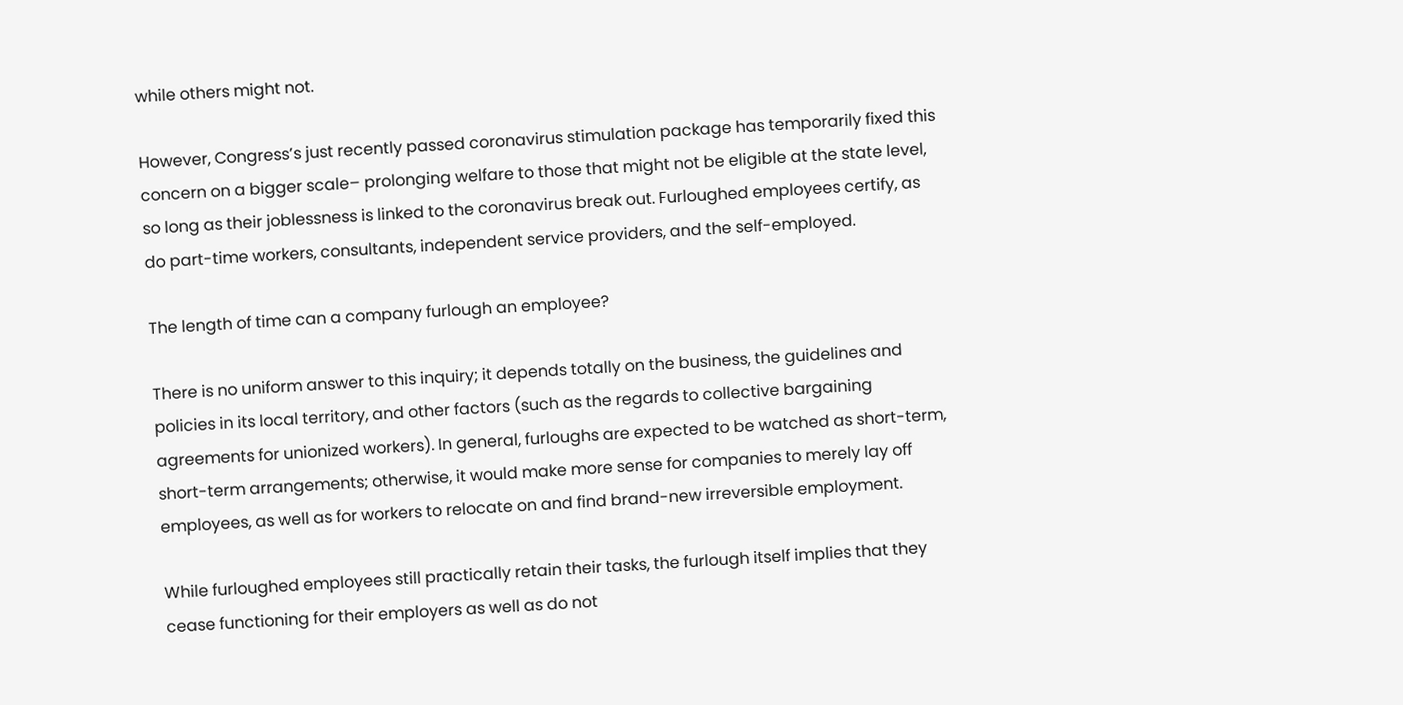while others might not.

However, Congress’s just recently passed coronavirus stimulation package has temporarily fixed this concern on a bigger scale– prolonging welfare to those that might not be eligible at the state level, so long as their joblessness is linked to the coronavirus break out. Furloughed employees certify, as do part-time workers, consultants, independent service providers, and the self-employed.

The length of time can a company furlough an employee?

There is no uniform answer to this inquiry; it depends totally on the business, the guidelines and policies in its local territory, and other factors (such as the regards to collective bargaining agreements for unionized workers). In general, furloughs are expected to be watched as short-term, short-term arrangements; otherwise, it would make more sense for companies to merely lay off employees, as well as for workers to relocate on and find brand-new irreversible employment.

While furloughed employees still practically retain their tasks, the furlough itself implies that they cease functioning for their employers as well as do not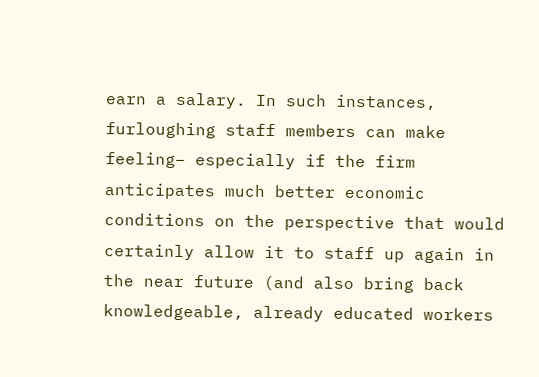earn a salary. In such instances, furloughing staff members can make feeling– especially if the firm anticipates much better economic conditions on the perspective that would certainly allow it to staff up again in the near future (and also bring back knowledgeable, already educated workers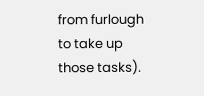from furlough to take up those tasks).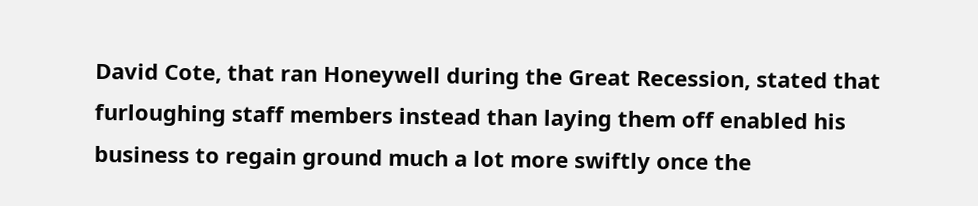David Cote, that ran Honeywell during the Great Recession, stated that furloughing staff members instead than laying them off enabled his business to regain ground much a lot more swiftly once the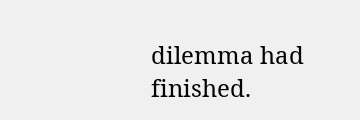dilemma had finished.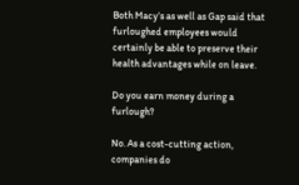Both Macy’s as well as Gap said that furloughed employees would certainly be able to preserve their health advantages while on leave.

Do you earn money during a furlough?

No. As a cost-cutting action, companies do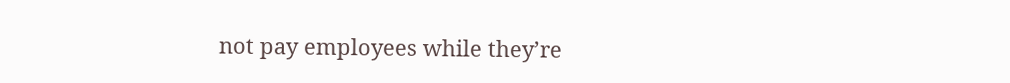not pay employees while they’re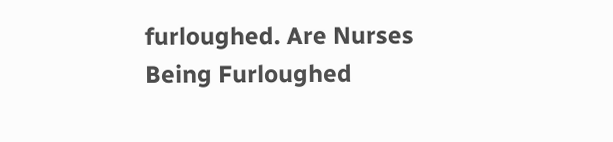furloughed. Are Nurses Being Furloughed